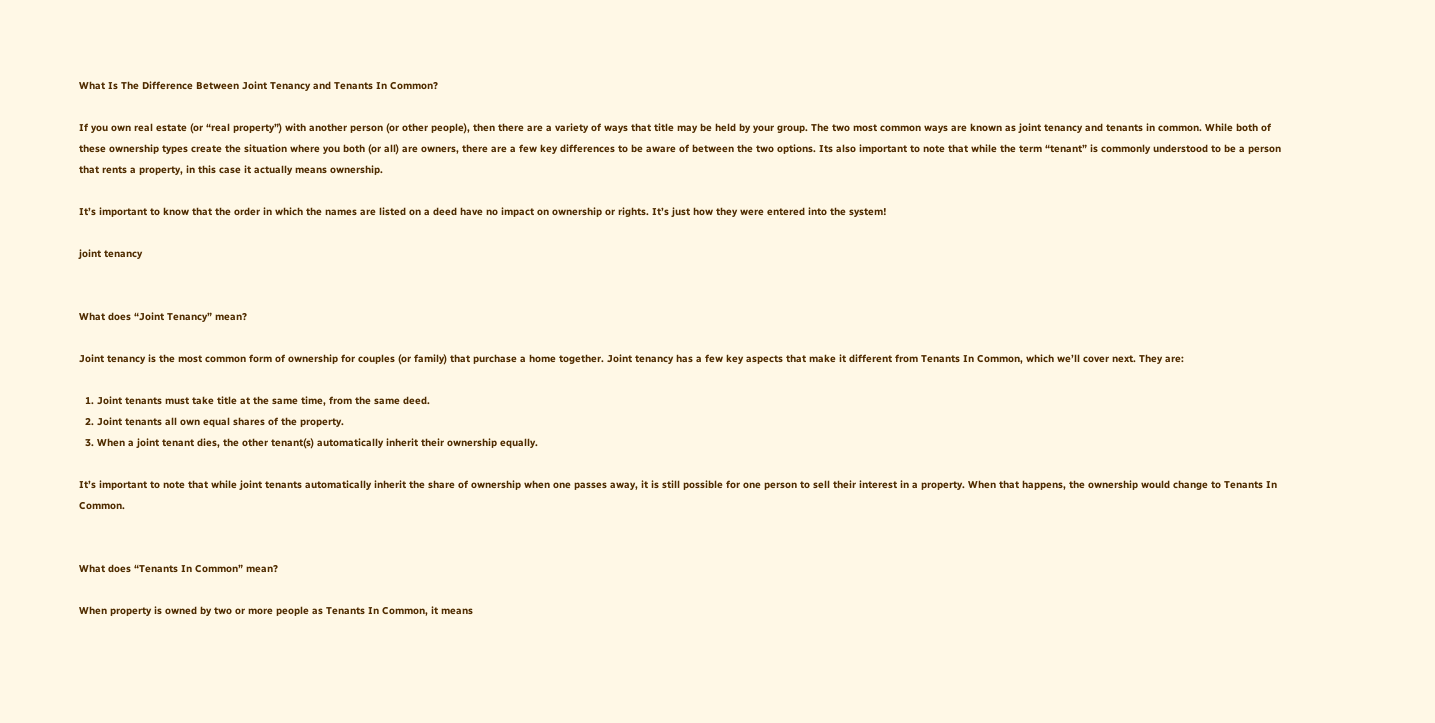What Is The Difference Between Joint Tenancy and Tenants In Common?

If you own real estate (or “real property”) with another person (or other people), then there are a variety of ways that title may be held by your group. The two most common ways are known as joint tenancy and tenants in common. While both of these ownership types create the situation where you both (or all) are owners, there are a few key differences to be aware of between the two options. Its also important to note that while the term “tenant” is commonly understood to be a person that rents a property, in this case it actually means ownership.

It’s important to know that the order in which the names are listed on a deed have no impact on ownership or rights. It’s just how they were entered into the system!

joint tenancy


What does “Joint Tenancy” mean?

Joint tenancy is the most common form of ownership for couples (or family) that purchase a home together. Joint tenancy has a few key aspects that make it different from Tenants In Common, which we’ll cover next. They are:

  1. Joint tenants must take title at the same time, from the same deed.
  2. Joint tenants all own equal shares of the property.
  3. When a joint tenant dies, the other tenant(s) automatically inherit their ownership equally.

It’s important to note that while joint tenants automatically inherit the share of ownership when one passes away, it is still possible for one person to sell their interest in a property. When that happens, the ownership would change to Tenants In Common.


What does “Tenants In Common” mean?

When property is owned by two or more people as Tenants In Common, it means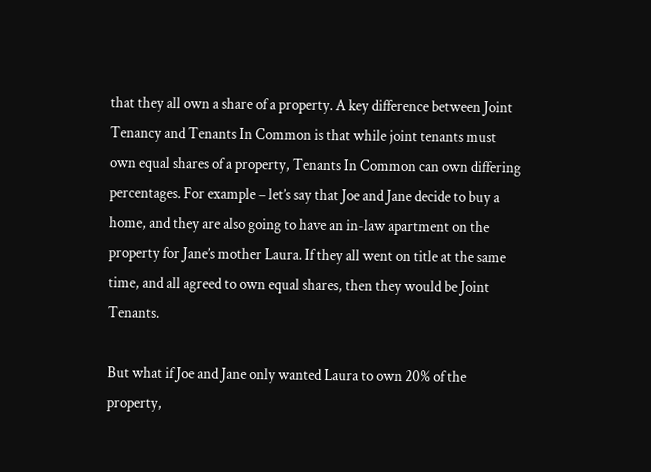that they all own a share of a property. A key difference between Joint Tenancy and Tenants In Common is that while joint tenants must own equal shares of a property, Tenants In Common can own differing percentages. For example – let’s say that Joe and Jane decide to buy a home, and they are also going to have an in-law apartment on the property for Jane’s mother Laura. If they all went on title at the same time, and all agreed to own equal shares, then they would be Joint Tenants.

But what if Joe and Jane only wanted Laura to own 20% of the property,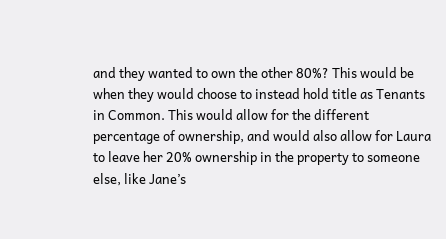and they wanted to own the other 80%? This would be when they would choose to instead hold title as Tenants in Common. This would allow for the different percentage of ownership, and would also allow for Laura to leave her 20% ownership in the property to someone else, like Jane’s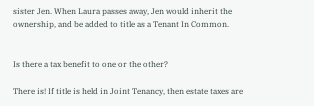sister Jen. When Laura passes away, Jen would inherit the ownership, and be added to title as a Tenant In Common.


Is there a tax benefit to one or the other?

There is! If title is held in Joint Tenancy, then estate taxes are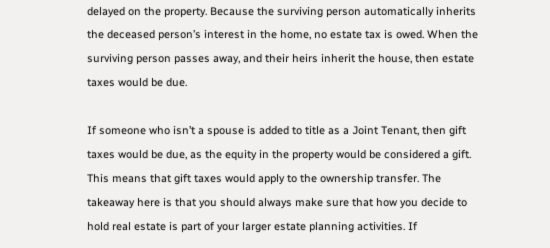delayed on the property. Because the surviving person automatically inherits the deceased person’s interest in the home, no estate tax is owed. When the surviving person passes away, and their heirs inherit the house, then estate taxes would be due.

If someone who isn’t a spouse is added to title as a Joint Tenant, then gift taxes would be due, as the equity in the property would be considered a gift. This means that gift taxes would apply to the ownership transfer. The takeaway here is that you should always make sure that how you decide to hold real estate is part of your larger estate planning activities. If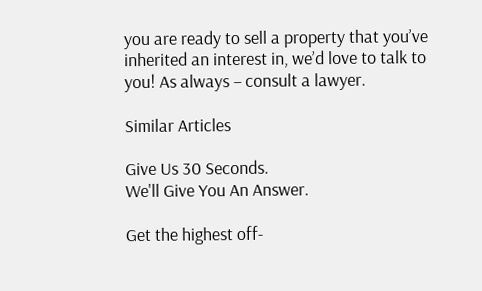you are ready to sell a property that you’ve inherited an interest in, we’d love to talk to you! As always – consult a lawyer.

Similar Articles

Give Us 30 Seconds.
We'll Give You An Answer.

Get the highest off-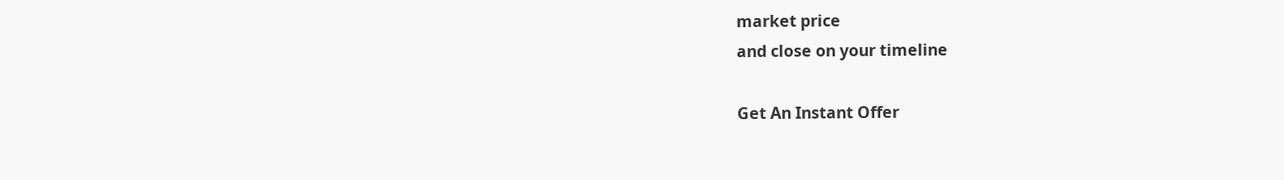market price
and close on your timeline

Get An Instant Offer